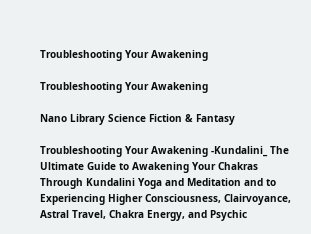Troubleshooting Your Awakening

Troubleshooting Your Awakening

Nano Library Science Fiction & Fantasy

Troubleshooting Your Awakening -Kundalini_ The Ultimate Guide to Awakening Your Chakras Through Kundalini Yoga and Meditation and to Experiencing Higher Consciousness, Clairvoyance, Astral Travel, Chakra Energy, and Psychic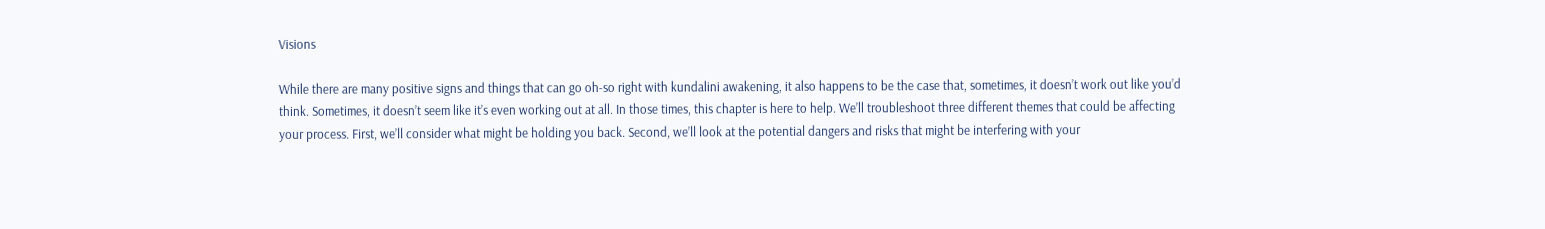Visions

While there are many positive signs and things that can go oh-so right with kundalini awakening, it also happens to be the case that, sometimes, it doesn’t work out like you’d think. Sometimes, it doesn’t seem like it’s even working out at all. In those times, this chapter is here to help. We’ll troubleshoot three different themes that could be affecting your process. First, we’ll consider what might be holding you back. Second, we’ll look at the potential dangers and risks that might be interfering with your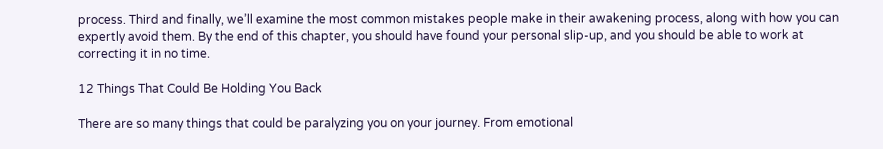process. Third and finally, we’ll examine the most common mistakes people make in their awakening process, along with how you can expertly avoid them. By the end of this chapter, you should have found your personal slip-up, and you should be able to work at correcting it in no time.

12 Things That Could Be Holding You Back

There are so many things that could be paralyzing you on your journey. From emotional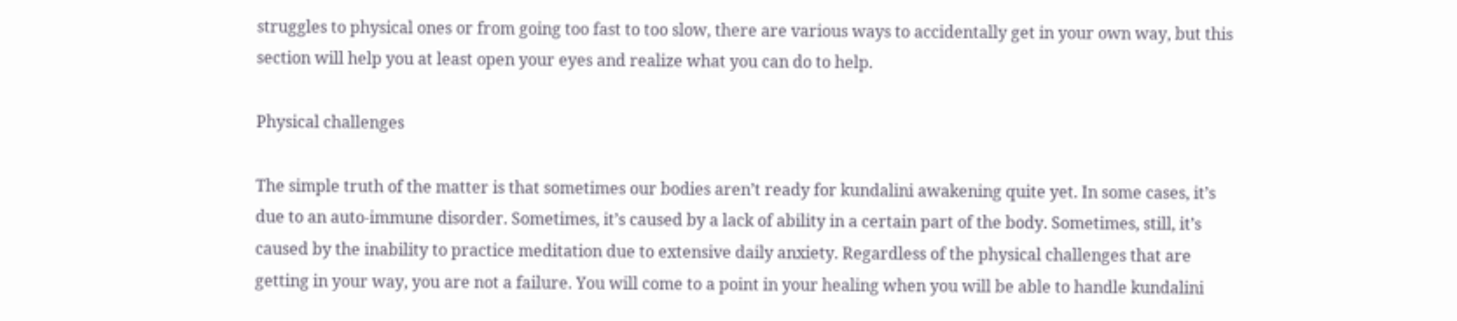struggles to physical ones or from going too fast to too slow, there are various ways to accidentally get in your own way, but this section will help you at least open your eyes and realize what you can do to help.

Physical challenges

The simple truth of the matter is that sometimes our bodies aren’t ready for kundalini awakening quite yet. In some cases, it’s due to an auto-immune disorder. Sometimes, it’s caused by a lack of ability in a certain part of the body. Sometimes, still, it’s caused by the inability to practice meditation due to extensive daily anxiety. Regardless of the physical challenges that are getting in your way, you are not a failure. You will come to a point in your healing when you will be able to handle kundalini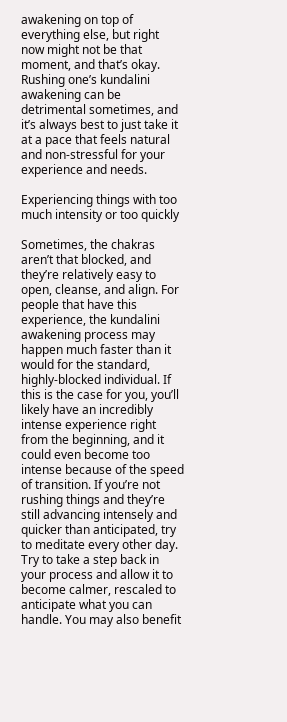awakening on top of everything else, but right now might not be that moment, and that’s okay. Rushing one’s kundalini awakening can be detrimental sometimes, and it’s always best to just take it at a pace that feels natural and non-stressful for your experience and needs.

Experiencing things with too much intensity or too quickly

Sometimes, the chakras aren’t that blocked, and they’re relatively easy to open, cleanse, and align. For people that have this experience, the kundalini awakening process may happen much faster than it would for the standard, highly-blocked individual. If this is the case for you, you’ll likely have an incredibly intense experience right from the beginning, and it could even become too intense because of the speed of transition. If you’re not rushing things and they’re still advancing intensely and quicker than anticipated, try to meditate every other day. Try to take a step back in your process and allow it to become calmer, rescaled to anticipate what you can handle. You may also benefit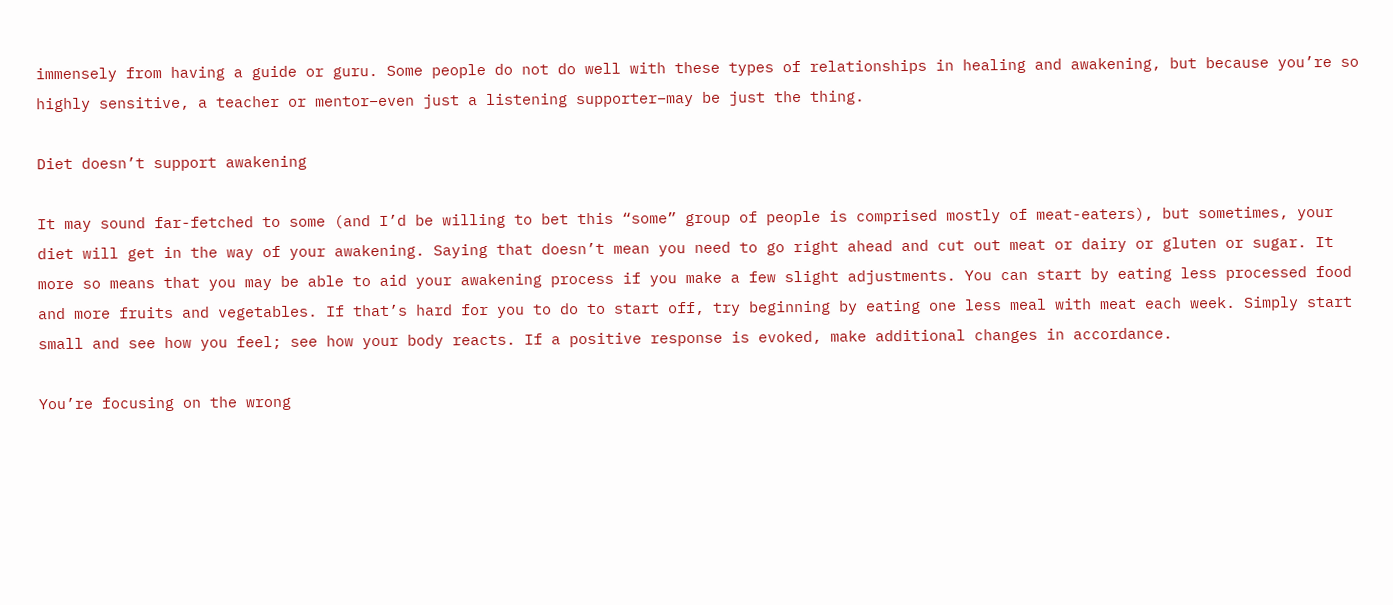immensely from having a guide or guru. Some people do not do well with these types of relationships in healing and awakening, but because you’re so highly sensitive, a teacher or mentor–even just a listening supporter–may be just the thing.

Diet doesn’t support awakening

It may sound far-fetched to some (and I’d be willing to bet this “some” group of people is comprised mostly of meat-eaters), but sometimes, your diet will get in the way of your awakening. Saying that doesn’t mean you need to go right ahead and cut out meat or dairy or gluten or sugar. It more so means that you may be able to aid your awakening process if you make a few slight adjustments. You can start by eating less processed food and more fruits and vegetables. If that’s hard for you to do to start off, try beginning by eating one less meal with meat each week. Simply start small and see how you feel; see how your body reacts. If a positive response is evoked, make additional changes in accordance.

You’re focusing on the wrong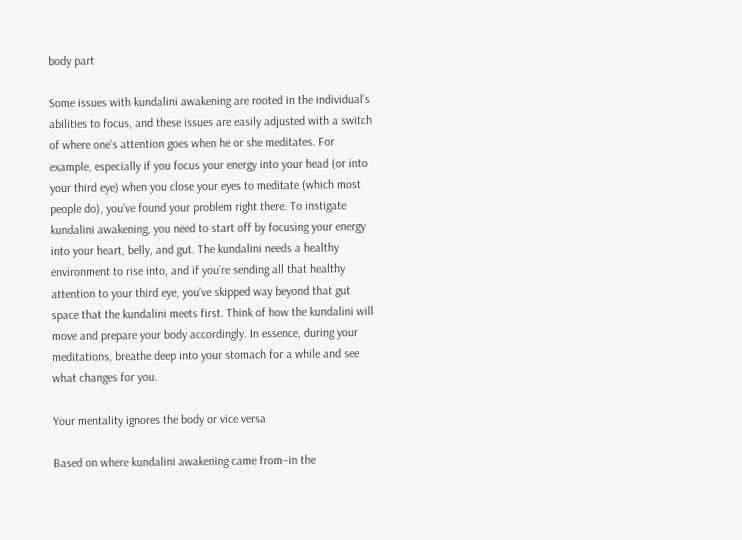body part

Some issues with kundalini awakening are rooted in the individual’s abilities to focus, and these issues are easily adjusted with a switch of where one’s attention goes when he or she meditates. For example, especially if you focus your energy into your head (or into your third eye) when you close your eyes to meditate (which most people do), you’ve found your problem right there. To instigate kundalini awakening, you need to start off by focusing your energy into your heart, belly, and gut. The kundalini needs a healthy environment to rise into, and if you’re sending all that healthy attention to your third eye, you’ve skipped way beyond that gut space that the kundalini meets first. Think of how the kundalini will move and prepare your body accordingly. In essence, during your meditations, breathe deep into your stomach for a while and see what changes for you.

Your mentality ignores the body or vice versa

Based on where kundalini awakening came from–in the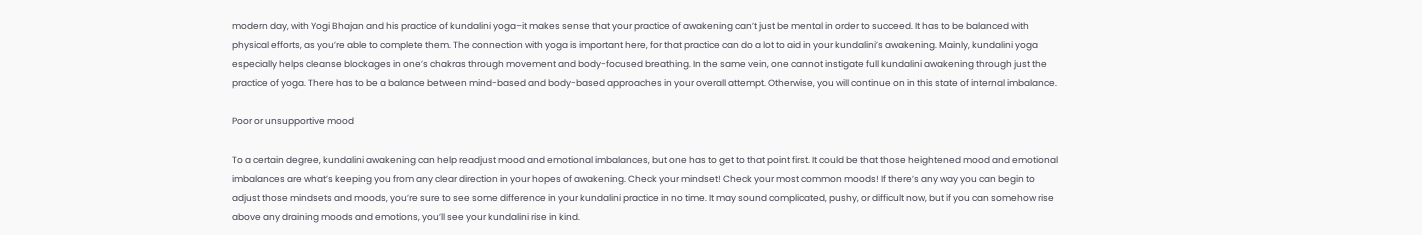modern day, with Yogi Bhajan and his practice of kundalini yoga–it makes sense that your practice of awakening can’t just be mental in order to succeed. It has to be balanced with physical efforts, as you’re able to complete them. The connection with yoga is important here, for that practice can do a lot to aid in your kundalini’s awakening. Mainly, kundalini yoga especially helps cleanse blockages in one’s chakras through movement and body-focused breathing. In the same vein, one cannot instigate full kundalini awakening through just the practice of yoga. There has to be a balance between mind-based and body-based approaches in your overall attempt. Otherwise, you will continue on in this state of internal imbalance.

Poor or unsupportive mood

To a certain degree, kundalini awakening can help readjust mood and emotional imbalances, but one has to get to that point first. It could be that those heightened mood and emotional imbalances are what’s keeping you from any clear direction in your hopes of awakening. Check your mindset! Check your most common moods! If there’s any way you can begin to adjust those mindsets and moods, you’re sure to see some difference in your kundalini practice in no time. It may sound complicated, pushy, or difficult now, but if you can somehow rise above any draining moods and emotions, you’ll see your kundalini rise in kind.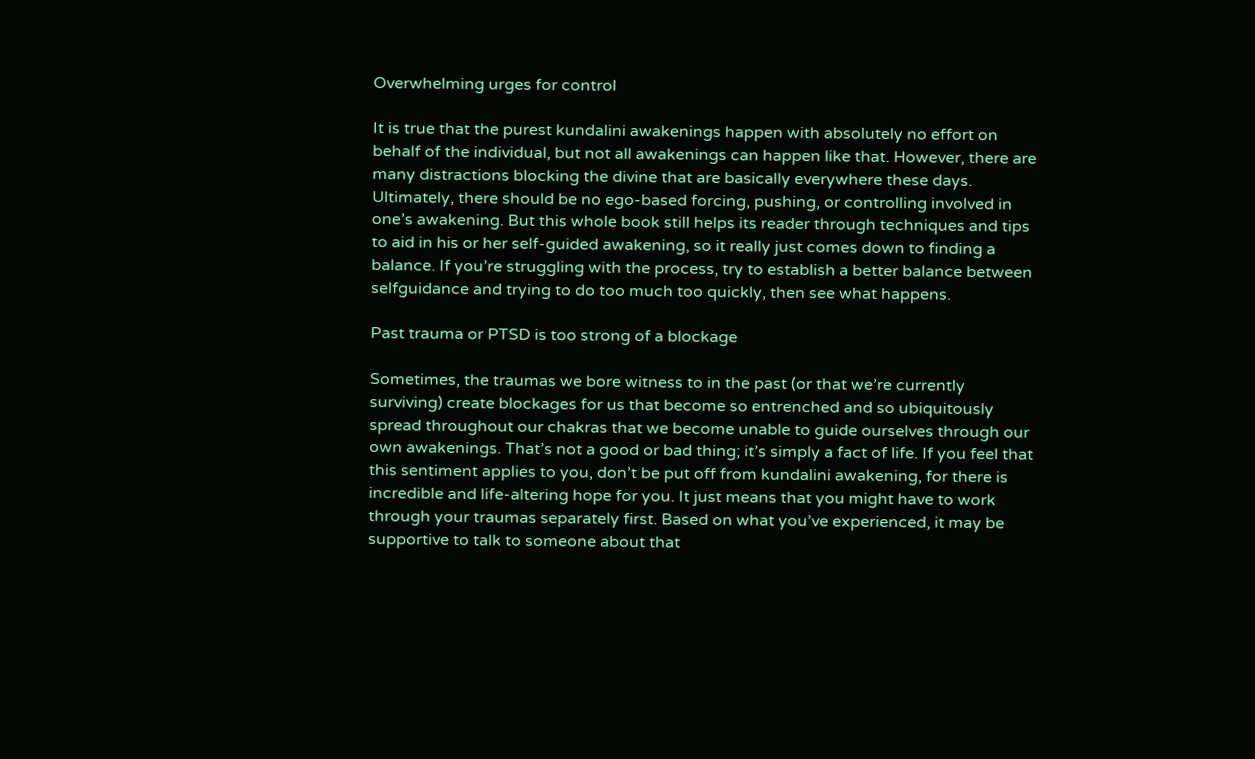Overwhelming urges for control

It is true that the purest kundalini awakenings happen with absolutely no effort on behalf of the individual, but not all awakenings can happen like that. However, there are many distractions blocking the divine that are basically everywhere these days. Ultimately, there should be no ego-based forcing, pushing, or controlling involved in one’s awakening. But this whole book still helps its reader through techniques and tips to aid in his or her self-guided awakening, so it really just comes down to finding a balance. If you’re struggling with the process, try to establish a better balance between selfguidance and trying to do too much too quickly, then see what happens.

Past trauma or PTSD is too strong of a blockage

Sometimes, the traumas we bore witness to in the past (or that we’re currently surviving) create blockages for us that become so entrenched and so ubiquitously spread throughout our chakras that we become unable to guide ourselves through our own awakenings. That’s not a good or bad thing; it’s simply a fact of life. If you feel that this sentiment applies to you, don’t be put off from kundalini awakening, for there is incredible and life-altering hope for you. It just means that you might have to work through your traumas separately first. Based on what you’ve experienced, it may be supportive to talk to someone about that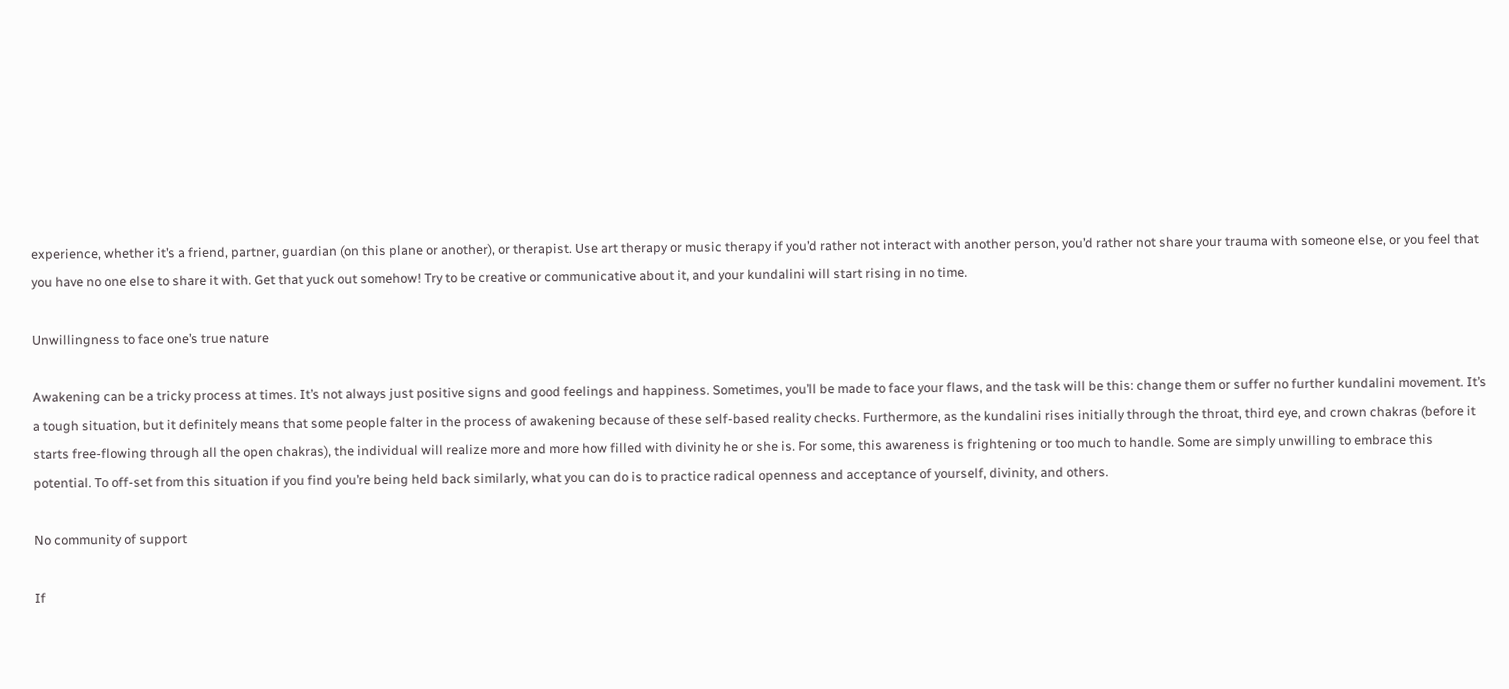experience, whether it’s a friend, partner, guardian (on this plane or another), or therapist. Use art therapy or music therapy if you’d rather not interact with another person, you’d rather not share your trauma with someone else, or you feel that you have no one else to share it with. Get that yuck out somehow! Try to be creative or communicative about it, and your kundalini will start rising in no time.

Unwillingness to face one’s true nature

Awakening can be a tricky process at times. It’s not always just positive signs and good feelings and happiness. Sometimes, you’ll be made to face your flaws, and the task will be this: change them or suffer no further kundalini movement. It’s a tough situation, but it definitely means that some people falter in the process of awakening because of these self-based reality checks. Furthermore, as the kundalini rises initially through the throat, third eye, and crown chakras (before it starts free-flowing through all the open chakras), the individual will realize more and more how filled with divinity he or she is. For some, this awareness is frightening or too much to handle. Some are simply unwilling to embrace this potential. To off-set from this situation if you find you’re being held back similarly, what you can do is to practice radical openness and acceptance of yourself, divinity, and others.

No community of support

If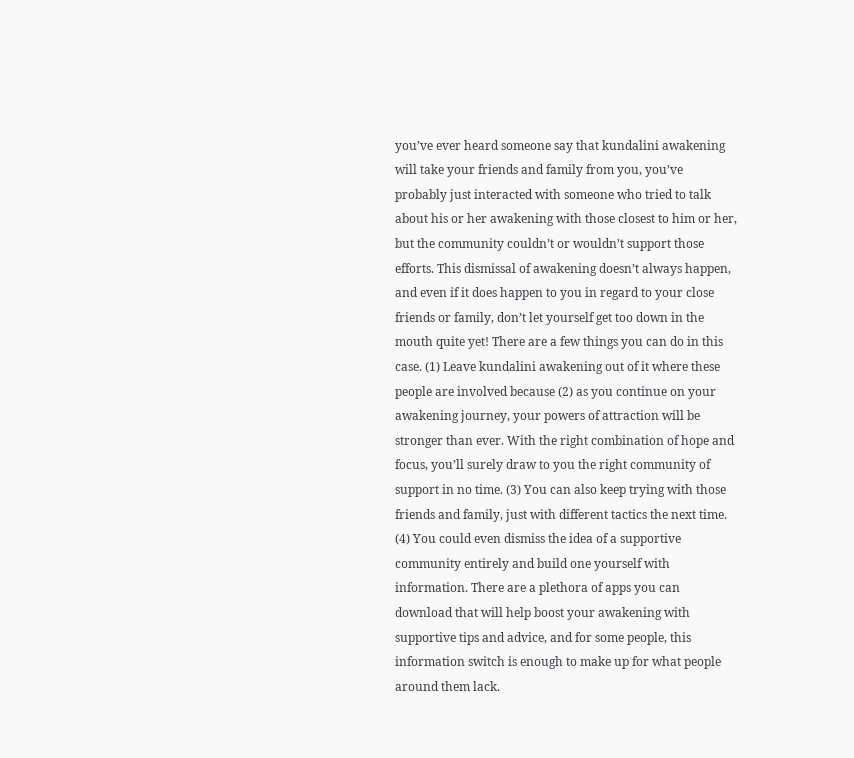you’ve ever heard someone say that kundalini awakening will take your friends and family from you, you’ve probably just interacted with someone who tried to talk about his or her awakening with those closest to him or her, but the community couldn’t or wouldn’t support those efforts. This dismissal of awakening doesn’t always happen, and even if it does happen to you in regard to your close friends or family, don’t let yourself get too down in the mouth quite yet! There are a few things you can do in this case. (1) Leave kundalini awakening out of it where these people are involved because (2) as you continue on your awakening journey, your powers of attraction will be stronger than ever. With the right combination of hope and focus, you’ll surely draw to you the right community of support in no time. (3) You can also keep trying with those friends and family, just with different tactics the next time. (4) You could even dismiss the idea of a supportive community entirely and build one yourself with information. There are a plethora of apps you can download that will help boost your awakening with supportive tips and advice, and for some people, this information switch is enough to make up for what people around them lack.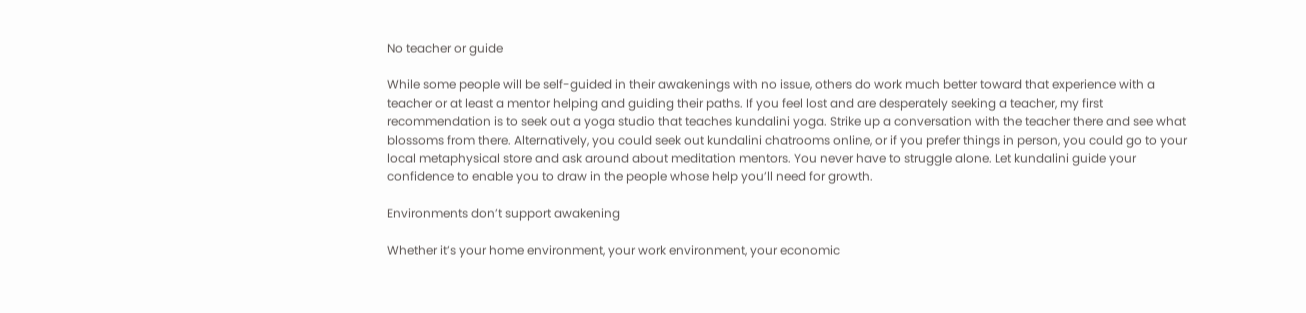No teacher or guide

While some people will be self-guided in their awakenings with no issue, others do work much better toward that experience with a teacher or at least a mentor helping and guiding their paths. If you feel lost and are desperately seeking a teacher, my first recommendation is to seek out a yoga studio that teaches kundalini yoga. Strike up a conversation with the teacher there and see what blossoms from there. Alternatively, you could seek out kundalini chatrooms online, or if you prefer things in person, you could go to your local metaphysical store and ask around about meditation mentors. You never have to struggle alone. Let kundalini guide your confidence to enable you to draw in the people whose help you’ll need for growth.

Environments don’t support awakening

Whether it’s your home environment, your work environment, your economic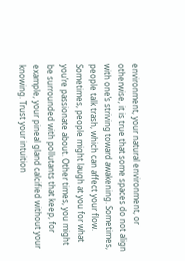environment, your natural environment, or otherwise, it is true that some spaces do not align with one’s striving toward awakening. Sometimes, people talk trash, which can affect your flow. Sometimes, people might laugh at you for what you’re passionate about. Other times, you might be surrounded with pollutants that keep, for example, your pineal gland calcified without your knowing. Trust your intuition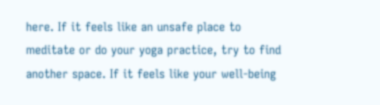here. If it feels like an unsafe place to meditate or do your yoga practice, try to find another space. If it feels like your well-being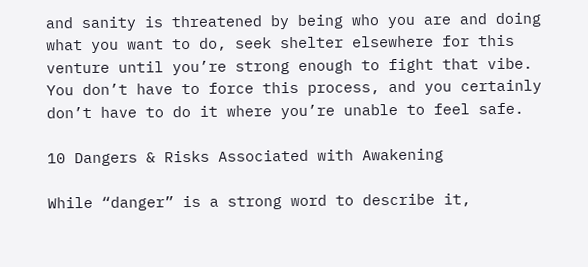and sanity is threatened by being who you are and doing what you want to do, seek shelter elsewhere for this venture until you’re strong enough to fight that vibe. You don’t have to force this process, and you certainly don’t have to do it where you’re unable to feel safe.

10 Dangers & Risks Associated with Awakening

While “danger” is a strong word to describe it,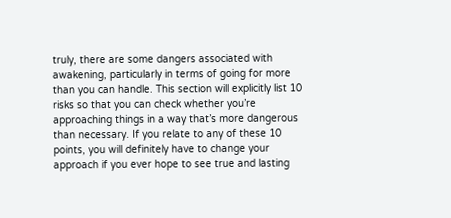truly, there are some dangers associated with awakening, particularly in terms of going for more than you can handle. This section will explicitly list 10 risks so that you can check whether you’re approaching things in a way that’s more dangerous than necessary. If you relate to any of these 10 points, you will definitely have to change your approach if you ever hope to see true and lasting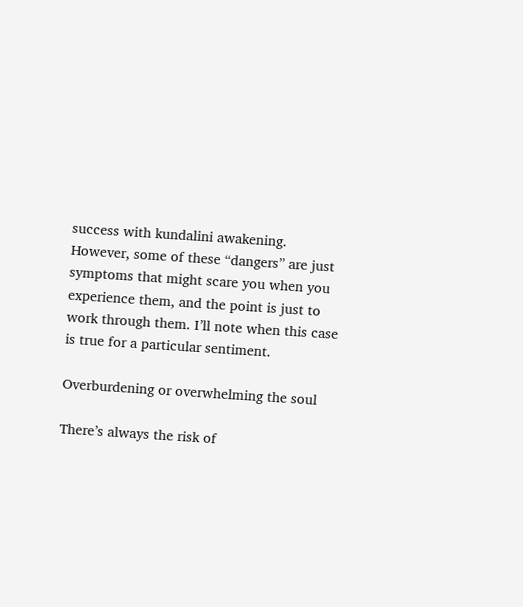success with kundalini awakening. However, some of these “dangers” are just symptoms that might scare you when you experience them, and the point is just to work through them. I’ll note when this case is true for a particular sentiment.

Overburdening or overwhelming the soul

There’s always the risk of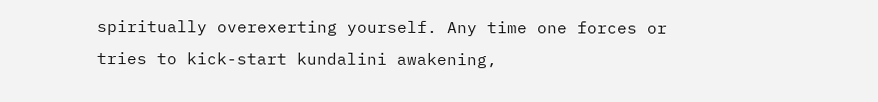spiritually overexerting yourself. Any time one forces or tries to kick-start kundalini awakening,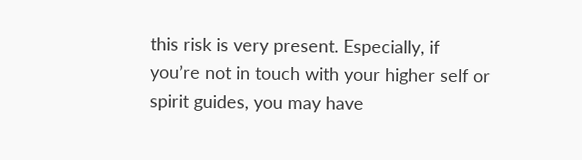this risk is very present. Especially, if you’re not in touch with your higher self or spirit guides, you may have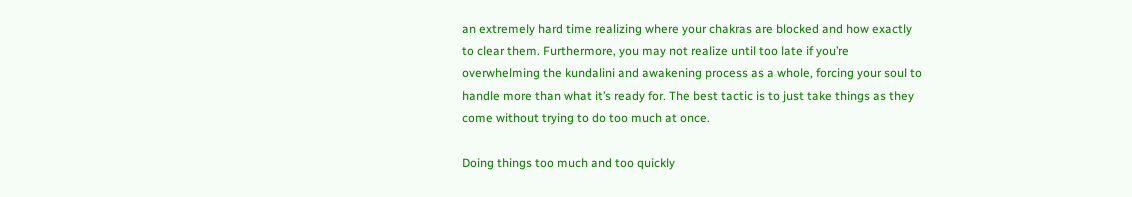an extremely hard time realizing where your chakras are blocked and how exactly to clear them. Furthermore, you may not realize until too late if you’re overwhelming the kundalini and awakening process as a whole, forcing your soul to handle more than what it’s ready for. The best tactic is to just take things as they come without trying to do too much at once.

Doing things too much and too quickly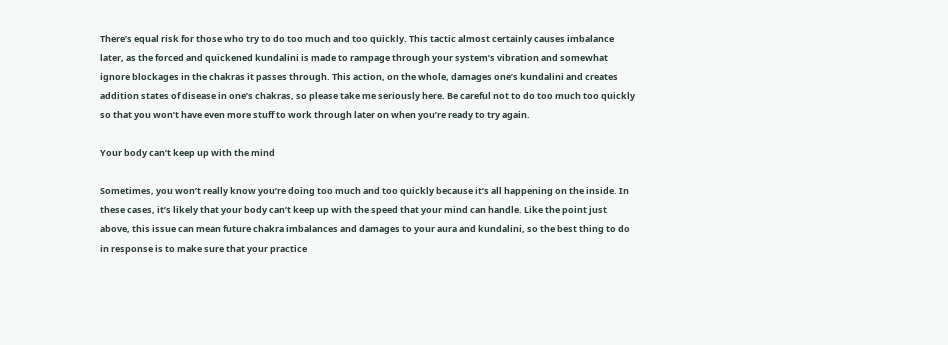There’s equal risk for those who try to do too much and too quickly. This tactic almost certainly causes imbalance later, as the forced and quickened kundalini is made to rampage through your system’s vibration and somewhat ignore blockages in the chakras it passes through. This action, on the whole, damages one’s kundalini and creates addition states of disease in one’s chakras, so please take me seriously here. Be careful not to do too much too quickly so that you won’t have even more stuff to work through later on when you’re ready to try again.

Your body can’t keep up with the mind

Sometimes, you won’t really know you’re doing too much and too quickly because it’s all happening on the inside. In these cases, it’s likely that your body can’t keep up with the speed that your mind can handle. Like the point just above, this issue can mean future chakra imbalances and damages to your aura and kundalini, so the best thing to do in response is to make sure that your practice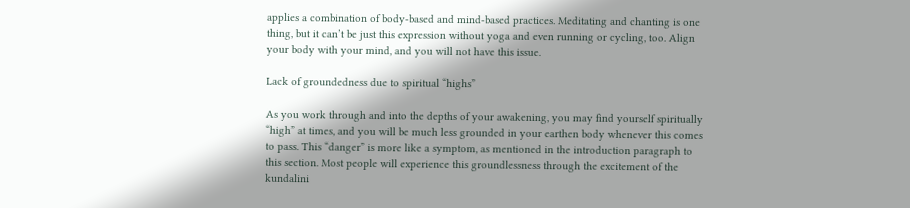applies a combination of body-based and mind-based practices. Meditating and chanting is one thing, but it can’t be just this expression without yoga and even running or cycling, too. Align your body with your mind, and you will not have this issue.

Lack of groundedness due to spiritual “highs”

As you work through and into the depths of your awakening, you may find yourself spiritually “high” at times, and you will be much less grounded in your earthen body whenever this comes to pass. This “danger” is more like a symptom, as mentioned in the introduction paragraph to this section. Most people will experience this groundlessness through the excitement of the kundalini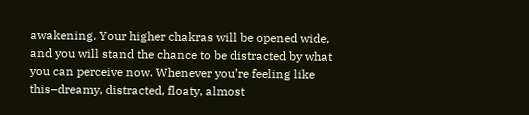awakening. Your higher chakras will be opened wide, and you will stand the chance to be distracted by what you can perceive now. Whenever you’re feeling like this–dreamy, distracted, floaty, almost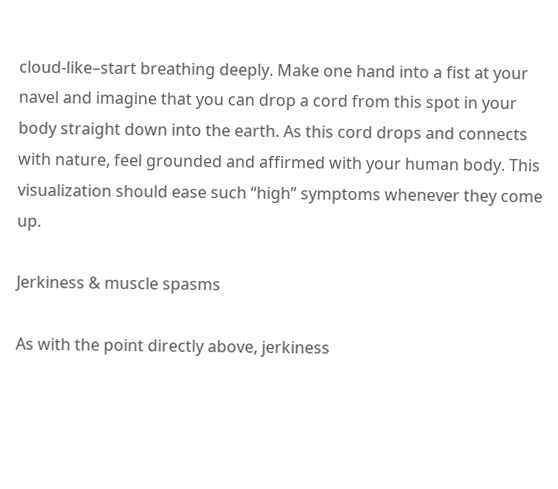cloud-like–start breathing deeply. Make one hand into a fist at your navel and imagine that you can drop a cord from this spot in your body straight down into the earth. As this cord drops and connects with nature, feel grounded and affirmed with your human body. This visualization should ease such “high” symptoms whenever they come up.

Jerkiness & muscle spasms

As with the point directly above, jerkiness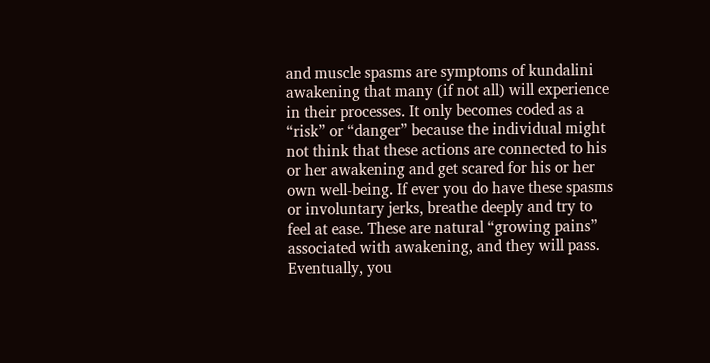and muscle spasms are symptoms of kundalini awakening that many (if not all) will experience in their processes. It only becomes coded as a “risk” or “danger” because the individual might not think that these actions are connected to his or her awakening and get scared for his or her own well-being. If ever you do have these spasms or involuntary jerks, breathe deeply and try to feel at ease. These are natural “growing pains” associated with awakening, and they will pass. Eventually, you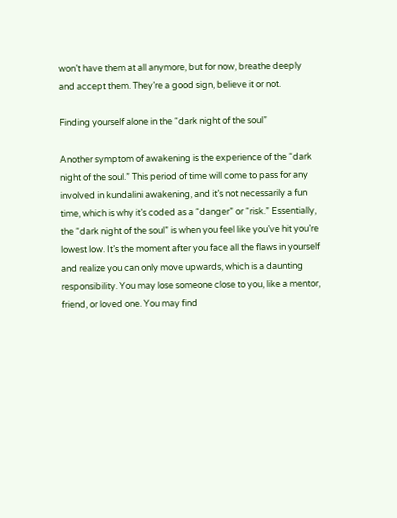won’t have them at all anymore, but for now, breathe deeply and accept them. They’re a good sign, believe it or not.

Finding yourself alone in the “dark night of the soul”

Another symptom of awakening is the experience of the “dark night of the soul.” This period of time will come to pass for any involved in kundalini awakening, and it’s not necessarily a fun time, which is why it’s coded as a “danger” or “risk.” Essentially, the “dark night of the soul” is when you feel like you’ve hit you’re lowest low. It’s the moment after you face all the flaws in yourself and realize you can only move upwards, which is a daunting responsibility. You may lose someone close to you, like a mentor, friend, or loved one. You may find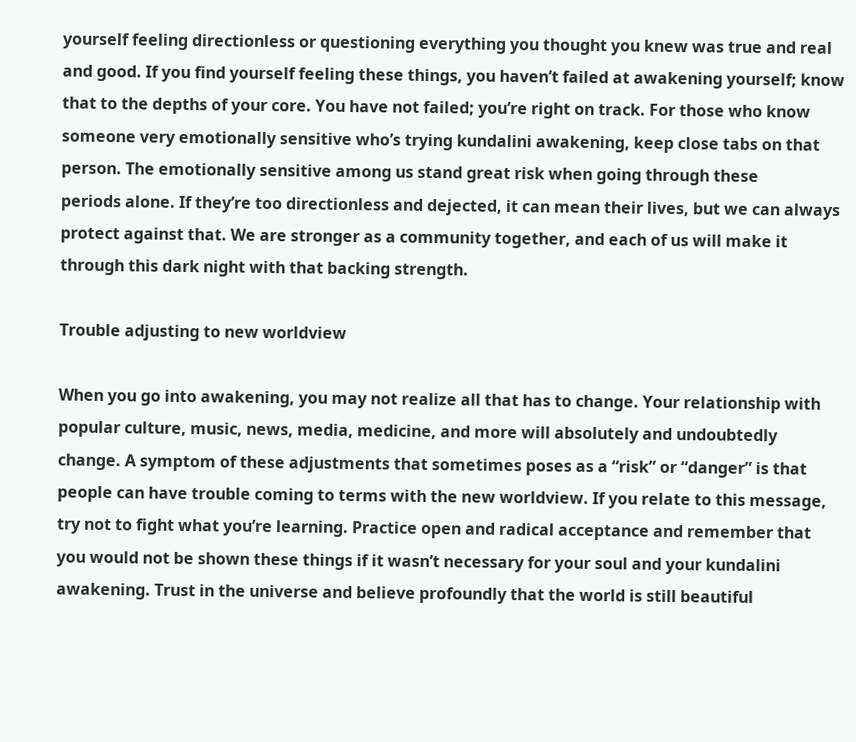yourself feeling directionless or questioning everything you thought you knew was true and real and good. If you find yourself feeling these things, you haven’t failed at awakening yourself; know that to the depths of your core. You have not failed; you’re right on track. For those who know someone very emotionally sensitive who’s trying kundalini awakening, keep close tabs on that person. The emotionally sensitive among us stand great risk when going through these
periods alone. If they’re too directionless and dejected, it can mean their lives, but we can always protect against that. We are stronger as a community together, and each of us will make it through this dark night with that backing strength.

Trouble adjusting to new worldview

When you go into awakening, you may not realize all that has to change. Your relationship with popular culture, music, news, media, medicine, and more will absolutely and undoubtedly change. A symptom of these adjustments that sometimes poses as a “risk” or “danger” is that people can have trouble coming to terms with the new worldview. If you relate to this message, try not to fight what you’re learning. Practice open and radical acceptance and remember that you would not be shown these things if it wasn’t necessary for your soul and your kundalini awakening. Trust in the universe and believe profoundly that the world is still beautiful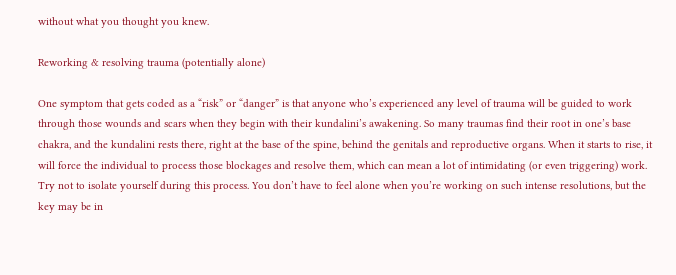without what you thought you knew.

Reworking & resolving trauma (potentially alone)

One symptom that gets coded as a “risk” or “danger” is that anyone who’s experienced any level of trauma will be guided to work through those wounds and scars when they begin with their kundalini’s awakening. So many traumas find their root in one’s base chakra, and the kundalini rests there, right at the base of the spine, behind the genitals and reproductive organs. When it starts to rise, it will force the individual to process those blockages and resolve them, which can mean a lot of intimidating (or even triggering) work. Try not to isolate yourself during this process. You don’t have to feel alone when you’re working on such intense resolutions, but the key may be in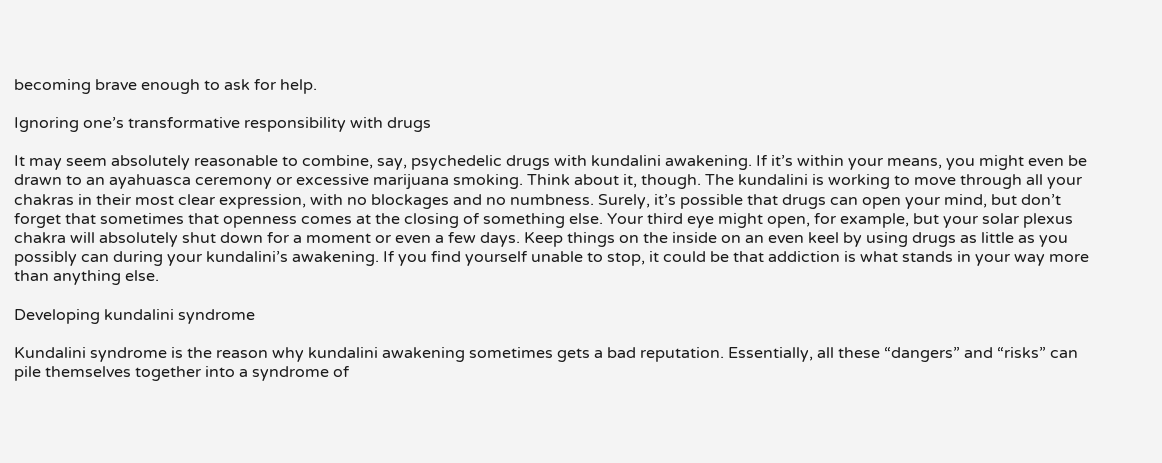becoming brave enough to ask for help.

Ignoring one’s transformative responsibility with drugs

It may seem absolutely reasonable to combine, say, psychedelic drugs with kundalini awakening. If it’s within your means, you might even be drawn to an ayahuasca ceremony or excessive marijuana smoking. Think about it, though. The kundalini is working to move through all your chakras in their most clear expression, with no blockages and no numbness. Surely, it’s possible that drugs can open your mind, but don’t forget that sometimes that openness comes at the closing of something else. Your third eye might open, for example, but your solar plexus chakra will absolutely shut down for a moment or even a few days. Keep things on the inside on an even keel by using drugs as little as you possibly can during your kundalini’s awakening. If you find yourself unable to stop, it could be that addiction is what stands in your way more than anything else.

Developing kundalini syndrome

Kundalini syndrome is the reason why kundalini awakening sometimes gets a bad reputation. Essentially, all these “dangers” and “risks” can pile themselves together into a syndrome of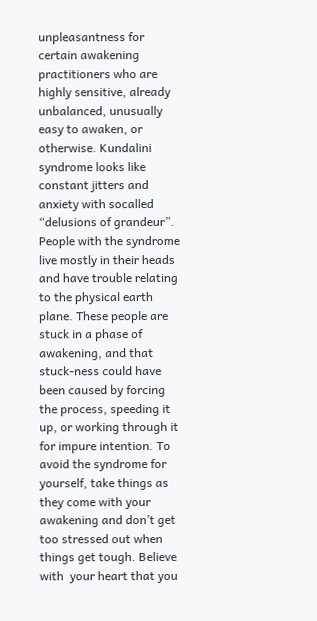unpleasantness for certain awakening practitioners who are highly sensitive, already unbalanced, unusually easy to awaken, or otherwise. Kundalini syndrome looks like constant jitters and anxiety with socalled “delusions of grandeur”. People with the syndrome live mostly in their heads and have trouble relating to the physical earth plane. These people are stuck in a phase of awakening, and that stuck-ness could have been caused by forcing the process, speeding it up, or working through it for impure intention. To avoid the syndrome for yourself, take things as they come with your awakening and don’t get too stressed out when things get tough. Believe with  your heart that you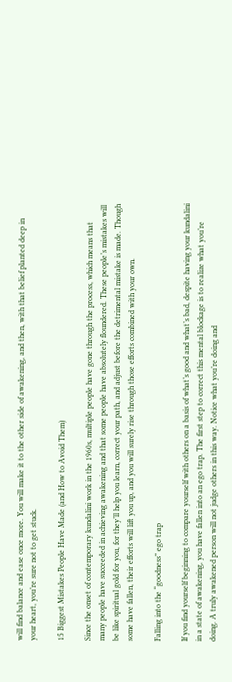will find balance and ease once more. You will make it to the other side of awakening, and then, with that belief planted deep in your heart, you’re sure not to get stuck.

15 Biggest Mistakes People Have Made (and How to Avoid Them)

Since the onset of contemporary kundalini work in the 1960s, multiple people have gone through the process, which means that many people have succeeded in achieving awakening and that some people have absolutely floundered. These people’s mistakes will be like spiritual gold for you, for they’ll help you learn, correct your path, and adjust before the detrimental mistake is made. Though some have fallen, their efforts will lift you up, and you will surely rise through those efforts combined with your own.

Falling into the “goodness” ego trap

If you find yourself beginning to compare yourself with others on a basis of what’s good and what’s bad, despite having your kundalini in a state of awakening, you have fallen into an ego trap. The first step to correct this mental blockage is to realize what you’re doing. A truly awakened person will not judge others in this way. Notice what you’re doing and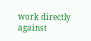work directly against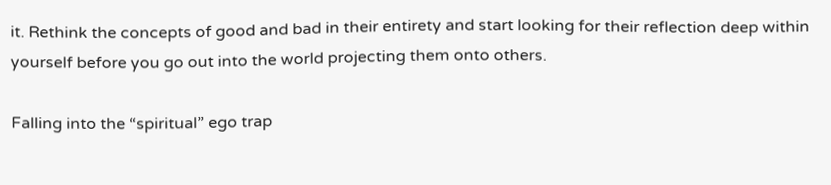it. Rethink the concepts of good and bad in their entirety and start looking for their reflection deep within yourself before you go out into the world projecting them onto others.

Falling into the “spiritual” ego trap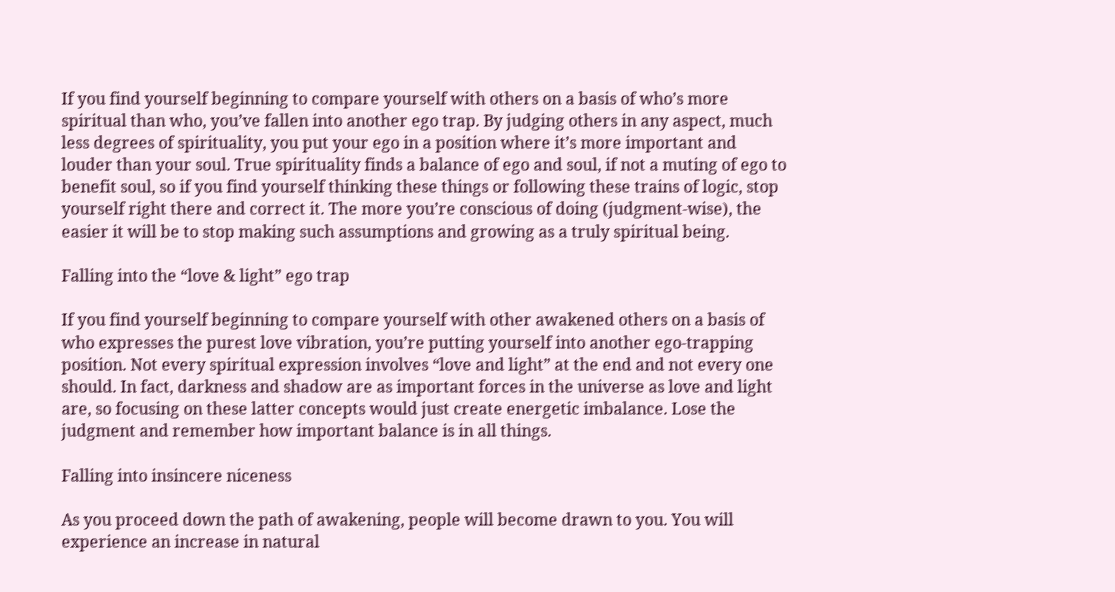If you find yourself beginning to compare yourself with others on a basis of who’s more spiritual than who, you’ve fallen into another ego trap. By judging others in any aspect, much less degrees of spirituality, you put your ego in a position where it’s more important and louder than your soul. True spirituality finds a balance of ego and soul, if not a muting of ego to benefit soul, so if you find yourself thinking these things or following these trains of logic, stop yourself right there and correct it. The more you’re conscious of doing (judgment-wise), the easier it will be to stop making such assumptions and growing as a truly spiritual being.

Falling into the “love & light” ego trap

If you find yourself beginning to compare yourself with other awakened others on a basis of who expresses the purest love vibration, you’re putting yourself into another ego-trapping position. Not every spiritual expression involves “love and light” at the end and not every one should. In fact, darkness and shadow are as important forces in the universe as love and light are, so focusing on these latter concepts would just create energetic imbalance. Lose the judgment and remember how important balance is in all things.

Falling into insincere niceness

As you proceed down the path of awakening, people will become drawn to you. You will experience an increase in natural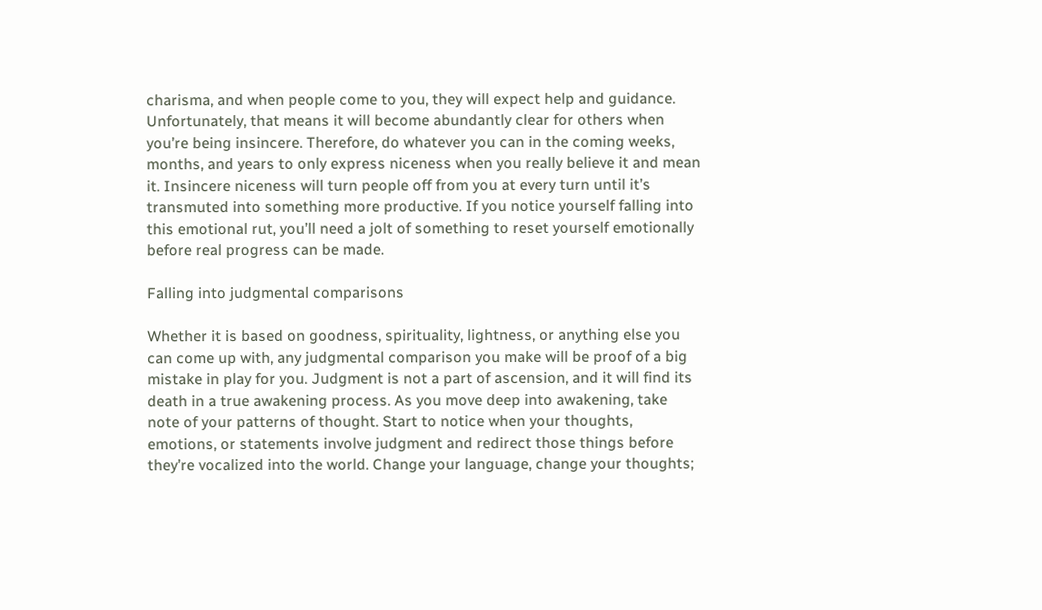charisma, and when people come to you, they will expect help and guidance. Unfortunately, that means it will become abundantly clear for others when you’re being insincere. Therefore, do whatever you can in the coming weeks, months, and years to only express niceness when you really believe it and mean it. Insincere niceness will turn people off from you at every turn until it’s transmuted into something more productive. If you notice yourself falling into this emotional rut, you’ll need a jolt of something to reset yourself emotionally before real progress can be made.

Falling into judgmental comparisons

Whether it is based on goodness, spirituality, lightness, or anything else you can come up with, any judgmental comparison you make will be proof of a big mistake in play for you. Judgment is not a part of ascension, and it will find its death in a true awakening process. As you move deep into awakening, take note of your patterns of thought. Start to notice when your thoughts, emotions, or statements involve judgment and redirect those things before they’re vocalized into the world. Change your language, change your thoughts;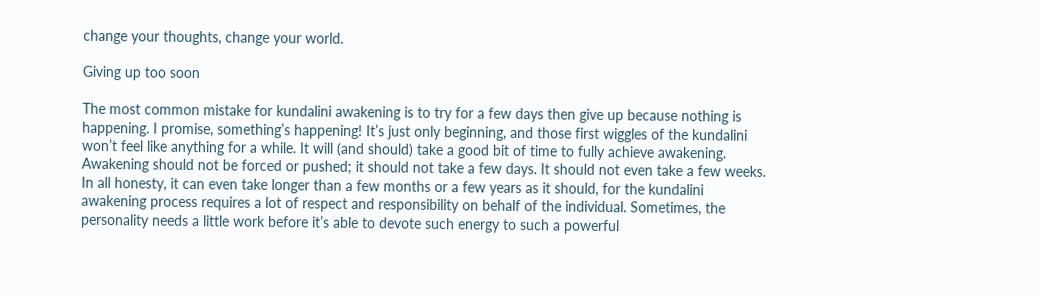change your thoughts, change your world.

Giving up too soon

The most common mistake for kundalini awakening is to try for a few days then give up because nothing is happening. I promise, something’s happening! It’s just only beginning, and those first wiggles of the kundalini won’t feel like anything for a while. It will (and should) take a good bit of time to fully achieve awakening. Awakening should not be forced or pushed; it should not take a few days. It should not even take a few weeks. In all honesty, it can even take longer than a few months or a few years as it should, for the kundalini awakening process requires a lot of respect and responsibility on behalf of the individual. Sometimes, the personality needs a little work before it’s able to devote such energy to such a powerful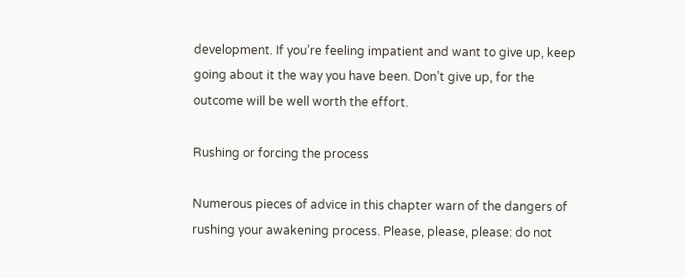development. If you’re feeling impatient and want to give up, keep going about it the way you have been. Don’t give up, for the outcome will be well worth the effort.

Rushing or forcing the process

Numerous pieces of advice in this chapter warn of the dangers of rushing your awakening process. Please, please, please: do not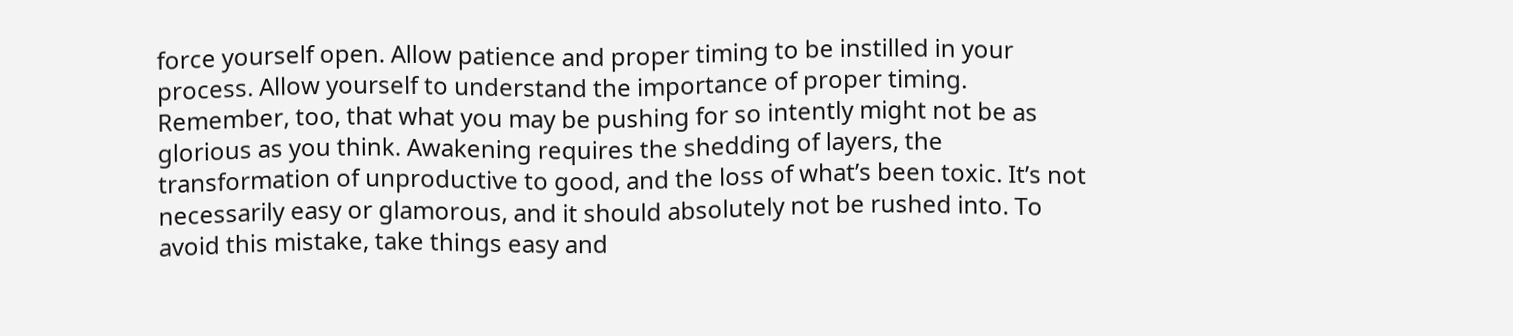force yourself open. Allow patience and proper timing to be instilled in your process. Allow yourself to understand the importance of proper timing. Remember, too, that what you may be pushing for so intently might not be as glorious as you think. Awakening requires the shedding of layers, the transformation of unproductive to good, and the loss of what’s been toxic. It’s not necessarily easy or glamorous, and it should absolutely not be rushed into. To avoid this mistake, take things easy and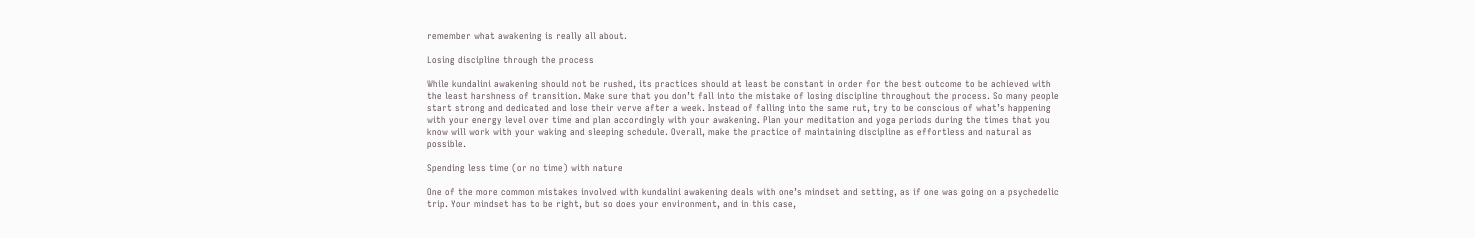remember what awakening is really all about.

Losing discipline through the process

While kundalini awakening should not be rushed, its practices should at least be constant in order for the best outcome to be achieved with the least harshness of transition. Make sure that you don’t fall into the mistake of losing discipline throughout the process. So many people start strong and dedicated and lose their verve after a week. Instead of falling into the same rut, try to be conscious of what’s happening with your energy level over time and plan accordingly with your awakening. Plan your meditation and yoga periods during the times that you know will work with your waking and sleeping schedule. Overall, make the practice of maintaining discipline as effortless and natural as possible.

Spending less time (or no time) with nature

One of the more common mistakes involved with kundalini awakening deals with one’s mindset and setting, as if one was going on a psychedelic trip. Your mindset has to be right, but so does your environment, and in this case,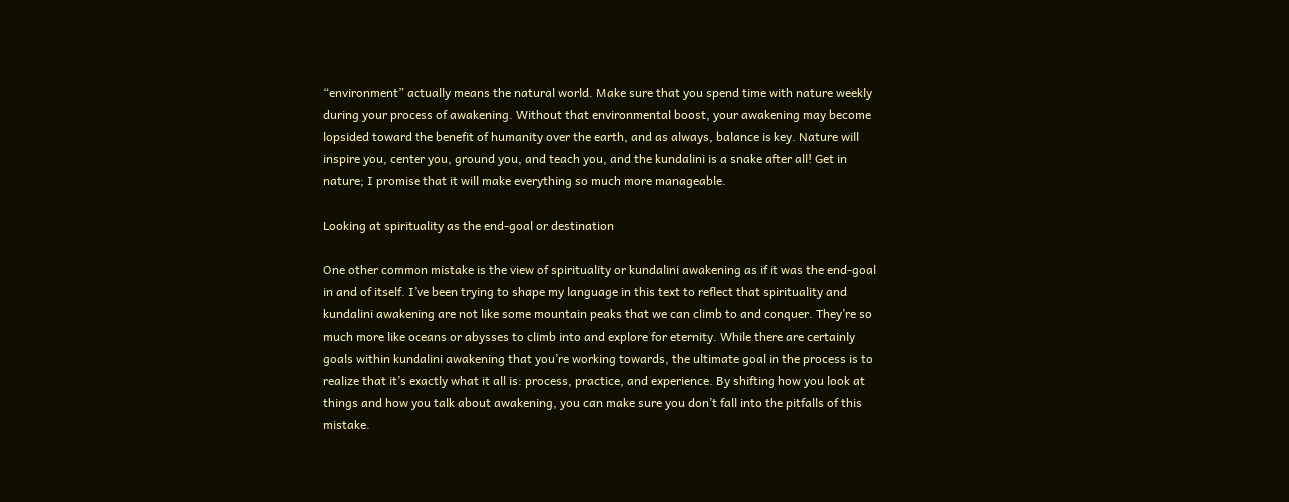“environment” actually means the natural world. Make sure that you spend time with nature weekly during your process of awakening. Without that environmental boost, your awakening may become lopsided toward the benefit of humanity over the earth, and as always, balance is key. Nature will inspire you, center you, ground you, and teach you, and the kundalini is a snake after all! Get in nature; I promise that it will make everything so much more manageable.

Looking at spirituality as the end-goal or destination

One other common mistake is the view of spirituality or kundalini awakening as if it was the end-goal in and of itself. I’ve been trying to shape my language in this text to reflect that spirituality and kundalini awakening are not like some mountain peaks that we can climb to and conquer. They’re so much more like oceans or abysses to climb into and explore for eternity. While there are certainly goals within kundalini awakening that you’re working towards, the ultimate goal in the process is to realize that it’s exactly what it all is: process, practice, and experience. By shifting how you look at things and how you talk about awakening, you can make sure you don’t fall into the pitfalls of this mistake.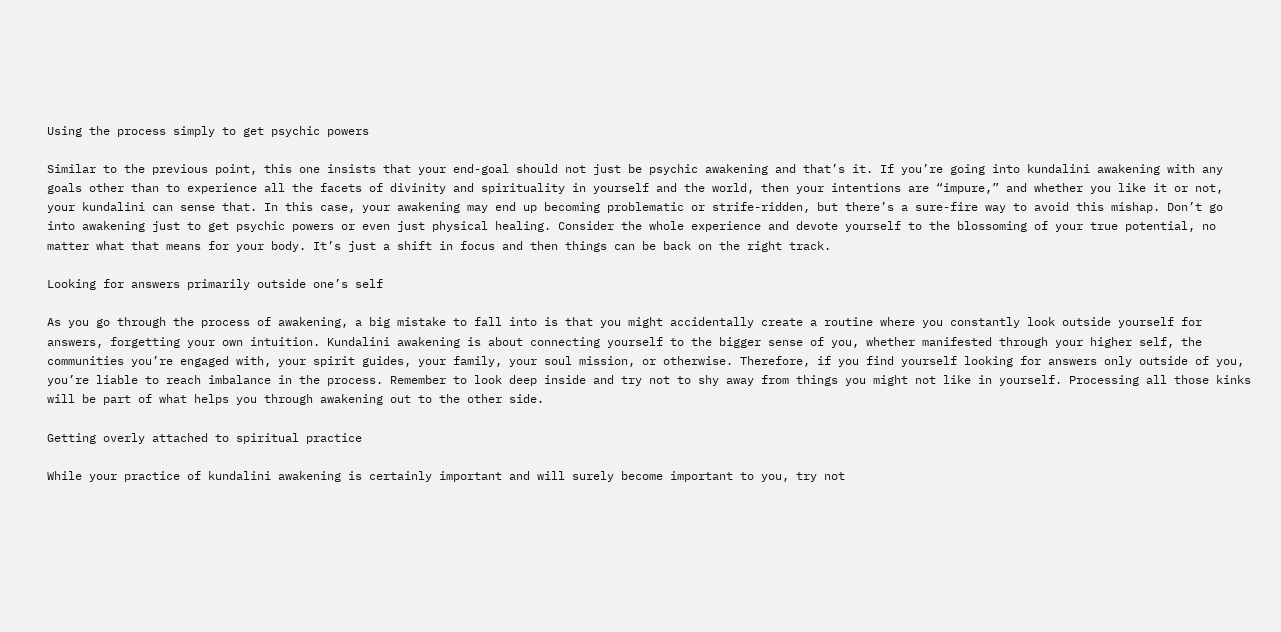Using the process simply to get psychic powers

Similar to the previous point, this one insists that your end-goal should not just be psychic awakening and that’s it. If you’re going into kundalini awakening with any goals other than to experience all the facets of divinity and spirituality in yourself and the world, then your intentions are “impure,” and whether you like it or not, your kundalini can sense that. In this case, your awakening may end up becoming problematic or strife-ridden, but there’s a sure-fire way to avoid this mishap. Don’t go into awakening just to get psychic powers or even just physical healing. Consider the whole experience and devote yourself to the blossoming of your true potential, no matter what that means for your body. It’s just a shift in focus and then things can be back on the right track.

Looking for answers primarily outside one’s self

As you go through the process of awakening, a big mistake to fall into is that you might accidentally create a routine where you constantly look outside yourself for answers, forgetting your own intuition. Kundalini awakening is about connecting yourself to the bigger sense of you, whether manifested through your higher self, the communities you’re engaged with, your spirit guides, your family, your soul mission, or otherwise. Therefore, if you find yourself looking for answers only outside of you, you’re liable to reach imbalance in the process. Remember to look deep inside and try not to shy away from things you might not like in yourself. Processing all those kinks will be part of what helps you through awakening out to the other side.

Getting overly attached to spiritual practice

While your practice of kundalini awakening is certainly important and will surely become important to you, try not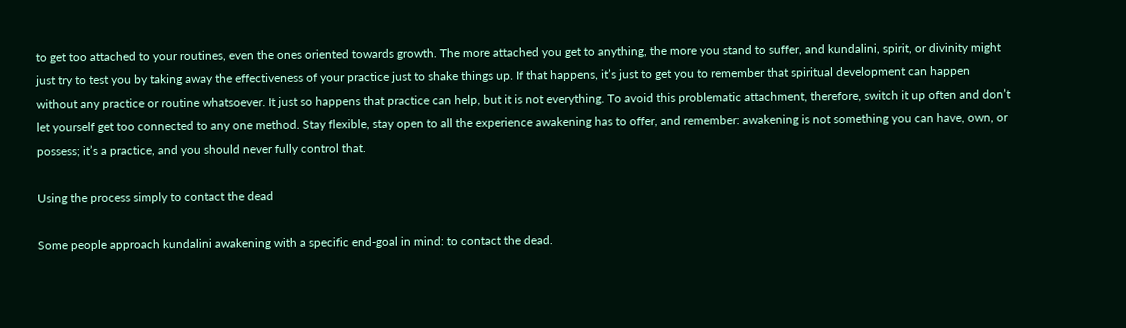to get too attached to your routines, even the ones oriented towards growth. The more attached you get to anything, the more you stand to suffer, and kundalini, spirit, or divinity might just try to test you by taking away the effectiveness of your practice just to shake things up. If that happens, it’s just to get you to remember that spiritual development can happen without any practice or routine whatsoever. It just so happens that practice can help, but it is not everything. To avoid this problematic attachment, therefore, switch it up often and don’t let yourself get too connected to any one method. Stay flexible, stay open to all the experience awakening has to offer, and remember: awakening is not something you can have, own, or possess; it’s a practice, and you should never fully control that.

Using the process simply to contact the dead

Some people approach kundalini awakening with a specific end-goal in mind: to contact the dead.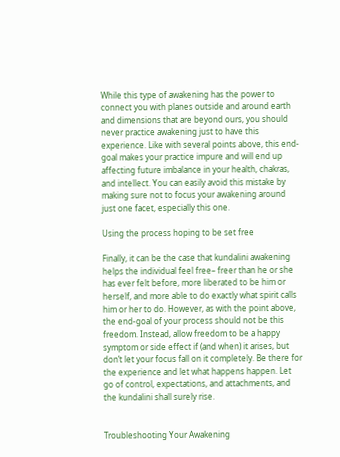While this type of awakening has the power to connect you with planes outside and around earth and dimensions that are beyond ours, you should never practice awakening just to have this experience. Like with several points above, this end-goal makes your practice impure and will end up affecting future imbalance in your health, chakras, and intellect. You can easily avoid this mistake by making sure not to focus your awakening around just one facet, especially this one.

Using the process hoping to be set free

Finally, it can be the case that kundalini awakening helps the individual feel free– freer than he or she has ever felt before, more liberated to be him or herself, and more able to do exactly what spirit calls him or her to do. However, as with the point above, the end-goal of your process should not be this freedom. Instead, allow freedom to be a happy symptom or side effect if (and when) it arises, but don’t let your focus fall on it completely. Be there for the experience and let what happens happen. Let go of control, expectations, and attachments, and the kundalini shall surely rise.


Troubleshooting Your Awakening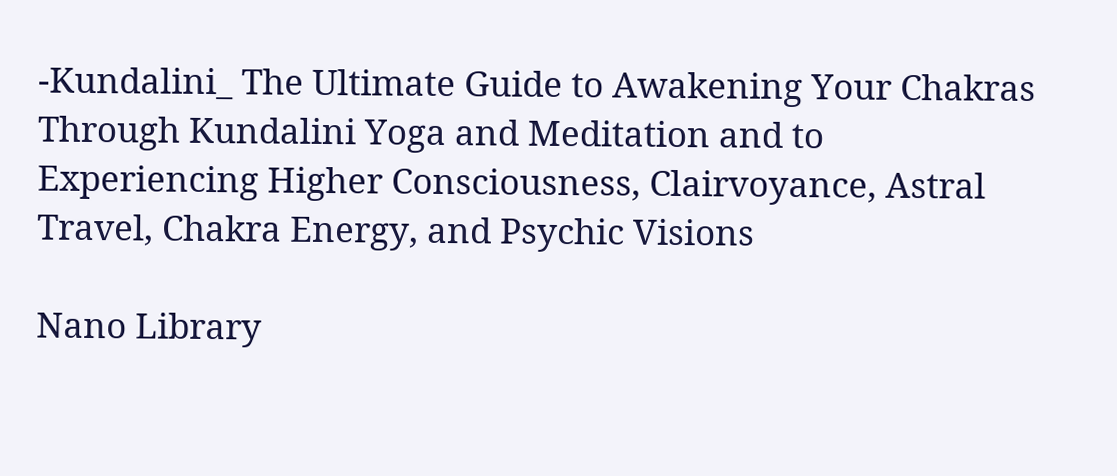-Kundalini_ The Ultimate Guide to Awakening Your Chakras Through Kundalini Yoga and Meditation and to Experiencing Higher Consciousness, Clairvoyance, Astral Travel, Chakra Energy, and Psychic Visions

Nano Library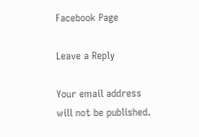Facebook Page

Leave a Reply

Your email address will not be published.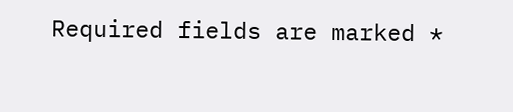Required fields are marked *